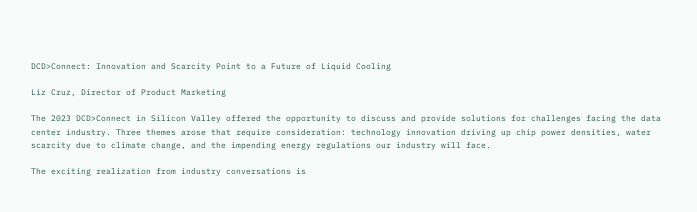DCD>Connect: Innovation and Scarcity Point to a Future of Liquid Cooling

Liz Cruz, Director of Product Marketing

The 2023 DCD>Connect in Silicon Valley offered the opportunity to discuss and provide solutions for challenges facing the data center industry. Three themes arose that require consideration: technology innovation driving up chip power densities, water scarcity due to climate change, and the impending energy regulations our industry will face.

The exciting realization from industry conversations is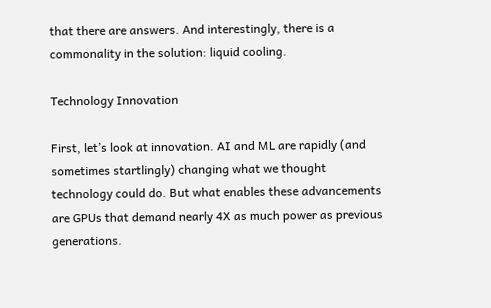that there are answers. And interestingly, there is a commonality in the solution: liquid cooling.

Technology Innovation

First, let’s look at innovation. AI and ML are rapidly (and sometimes startlingly) changing what we thought technology could do. But what enables these advancements are GPUs that demand nearly 4X as much power as previous generations.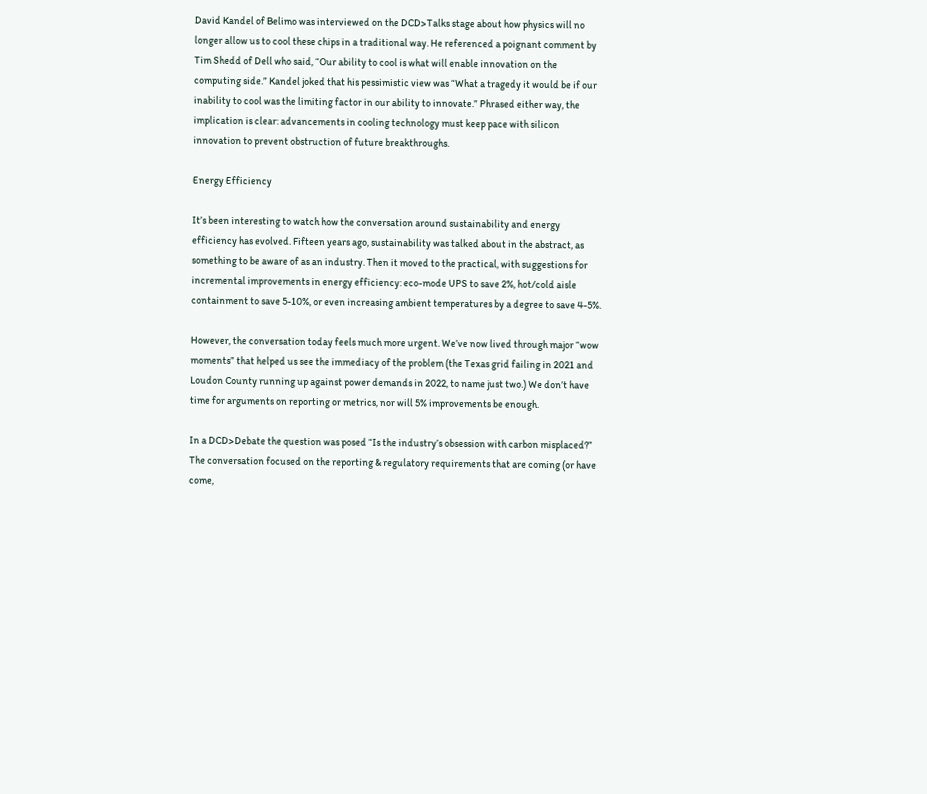David Kandel of Belimo was interviewed on the DCD>Talks stage about how physics will no longer allow us to cool these chips in a traditional way. He referenced a poignant comment by Tim Shedd of Dell who said, “Our ability to cool is what will enable innovation on the computing side.” Kandel joked that his pessimistic view was “What a tragedy it would be if our inability to cool was the limiting factor in our ability to innovate.” Phrased either way, the implication is clear: advancements in cooling technology must keep pace with silicon innovation to prevent obstruction of future breakthroughs.

Energy Efficiency

It’s been interesting to watch how the conversation around sustainability and energy efficiency has evolved. Fifteen years ago, sustainability was talked about in the abstract, as something to be aware of as an industry. Then it moved to the practical, with suggestions for incremental improvements in energy efficiency: eco-mode UPS to save 2%, hot/cold aisle containment to save 5-10%, or even increasing ambient temperatures by a degree to save 4-5%.

However, the conversation today feels much more urgent. We’ve now lived through major “wow moments” that helped us see the immediacy of the problem (the Texas grid failing in 2021 and Loudon County running up against power demands in 2022, to name just two.) We don’t have time for arguments on reporting or metrics, nor will 5% improvements be enough.

In a DCD>Debate the question was posed “Is the industry’s obsession with carbon misplaced?” The conversation focused on the reporting & regulatory requirements that are coming (or have come,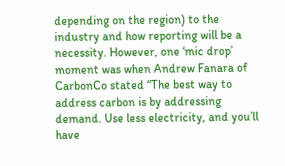depending on the region) to the industry and how reporting will be a necessity. However, one ‘mic drop’ moment was when Andrew Fanara of CarbonCo stated “The best way to address carbon is by addressing demand. Use less electricity, and you’ll have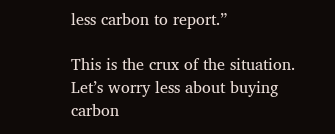less carbon to report.”

This is the crux of the situation. Let’s worry less about buying carbon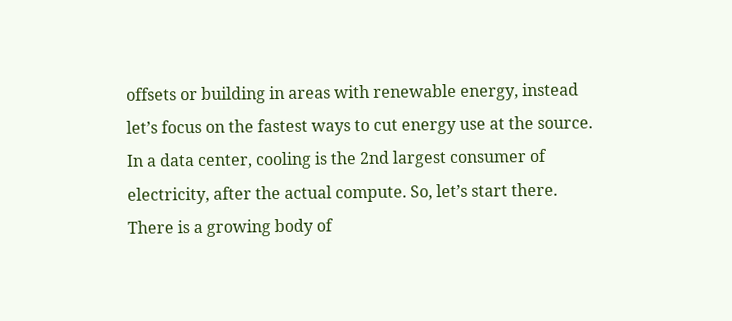offsets or building in areas with renewable energy, instead let’s focus on the fastest ways to cut energy use at the source. In a data center, cooling is the 2nd largest consumer of electricity, after the actual compute. So, let’s start there. There is a growing body of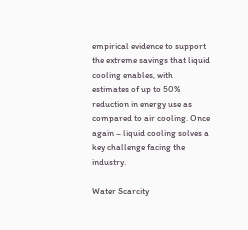empirical evidence to support the extreme savings that liquid cooling enables, with estimates of up to 50% reduction in energy use as compared to air cooling. Once again – liquid cooling solves a key challenge facing the industry.

Water Scarcity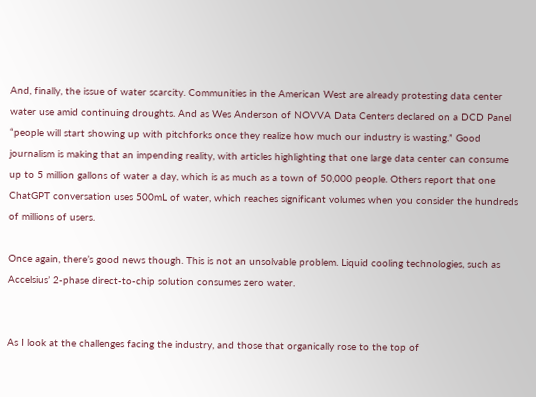And, finally, the issue of water scarcity. Communities in the American West are already protesting data center water use amid continuing droughts. And as Wes Anderson of NOVVA Data Centers declared on a DCD Panel “people will start showing up with pitchforks once they realize how much our industry is wasting.” Good journalism is making that an impending reality, with articles highlighting that one large data center can consume up to 5 million gallons of water a day, which is as much as a town of 50,000 people. Others report that one ChatGPT conversation uses 500mL of water, which reaches significant volumes when you consider the hundreds of millions of users.

Once again, there’s good news though. This is not an unsolvable problem. Liquid cooling technologies, such as Accelsius’ 2-phase direct-to-chip solution consumes zero water.


As I look at the challenges facing the industry, and those that organically rose to the top of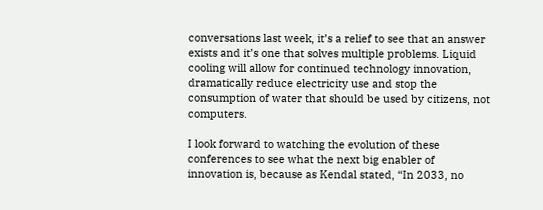conversations last week, it’s a relief to see that an answer exists and it’s one that solves multiple problems. Liquid cooling will allow for continued technology innovation, dramatically reduce electricity use and stop the consumption of water that should be used by citizens, not computers.

I look forward to watching the evolution of these conferences to see what the next big enabler of innovation is, because as Kendal stated, “In 2033, no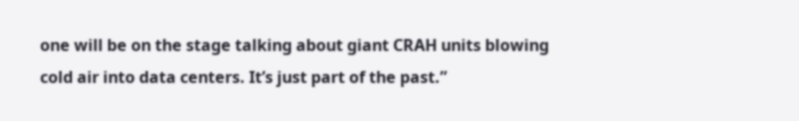one will be on the stage talking about giant CRAH units blowing cold air into data centers. It’s just part of the past.”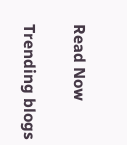Read Now

Trending blogs